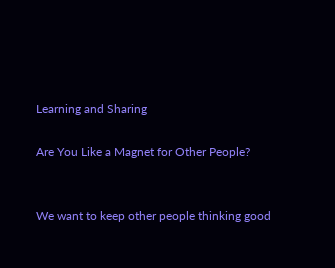Learning and Sharing

Are You Like a Magnet for Other People?


We want to keep other people thinking good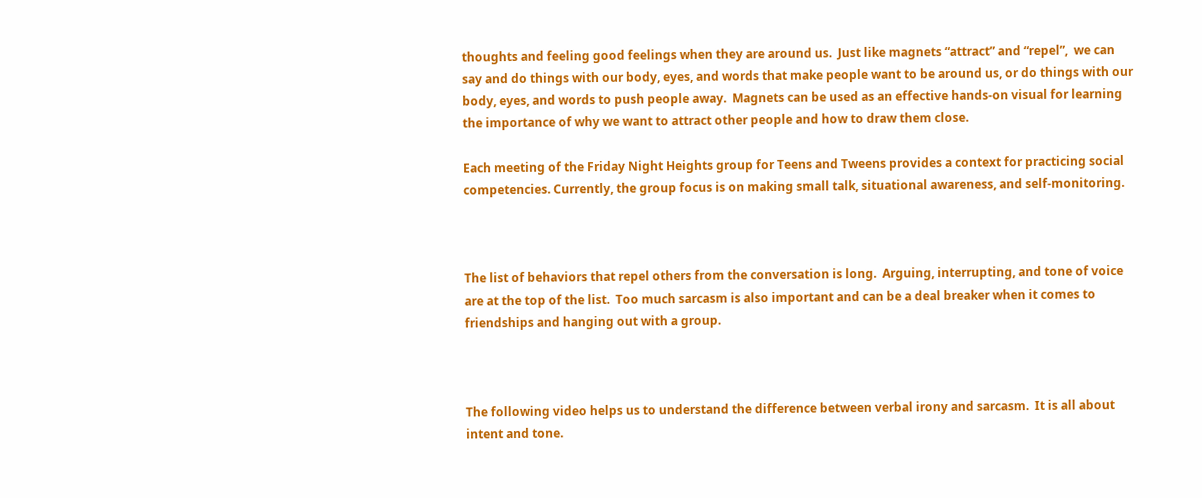thoughts and feeling good feelings when they are around us.  Just like magnets “attract” and “repel”,  we can say and do things with our body, eyes, and words that make people want to be around us, or do things with our body, eyes, and words to push people away.  Magnets can be used as an effective hands-on visual for learning the importance of why we want to attract other people and how to draw them close.

Each meeting of the Friday Night Heights group for Teens and Tweens provides a context for practicing social competencies. Currently, the group focus is on making small talk, situational awareness, and self-monitoring.



The list of behaviors that repel others from the conversation is long.  Arguing, interrupting, and tone of voice are at the top of the list.  Too much sarcasm is also important and can be a deal breaker when it comes to friendships and hanging out with a group.



The following video helps us to understand the difference between verbal irony and sarcasm.  It is all about intent and tone.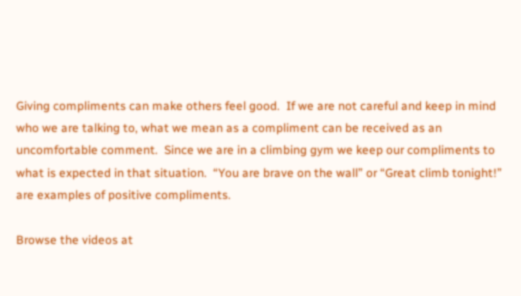Giving compliments can make others feel good.  If we are not careful and keep in mind who we are talking to, what we mean as a compliment can be received as an uncomfortable comment.  Since we are in a climbing gym we keep our compliments to what is expected in that situation.  “You are brave on the wall” or “Great climb tonight!” are examples of positive compliments.

Browse the videos at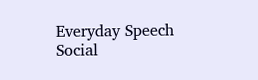Everyday Speech Social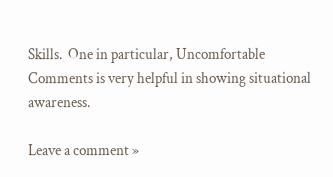Skills.  One in particular, Uncomfortable Comments is very helpful in showing situational awareness.

Leave a comment »